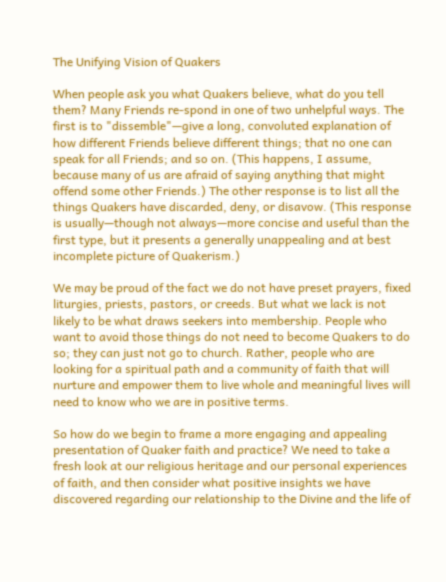The Unifying Vision of Quakers

When people ask you what Quakers believe, what do you tell them? Many Friends re-spond in one of two unhelpful ways. The first is to "dissemble"—give a long, convoluted explanation of how different Friends believe different things; that no one can speak for all Friends; and so on. (This happens, I assume, because many of us are afraid of saying anything that might offend some other Friends.) The other response is to list all the things Quakers have discarded, deny, or disavow. (This response is usually—though not always—more concise and useful than the first type, but it presents a generally unappealing and at best incomplete picture of Quakerism.)

We may be proud of the fact we do not have preset prayers, fixed liturgies, priests, pastors, or creeds. But what we lack is not likely to be what draws seekers into membership. People who want to avoid those things do not need to become Quakers to do so; they can just not go to church. Rather, people who are looking for a spiritual path and a community of faith that will nurture and empower them to live whole and meaningful lives will need to know who we are in positive terms.

So how do we begin to frame a more engaging and appealing presentation of Quaker faith and practice? We need to take a fresh look at our religious heritage and our personal experiences of faith, and then consider what positive insights we have discovered regarding our relationship to the Divine and the life of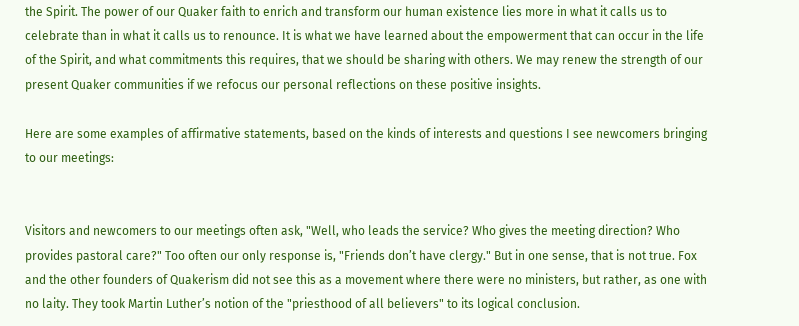the Spirit. The power of our Quaker faith to enrich and transform our human existence lies more in what it calls us to celebrate than in what it calls us to renounce. It is what we have learned about the empowerment that can occur in the life of the Spirit, and what commitments this requires, that we should be sharing with others. We may renew the strength of our present Quaker communities if we refocus our personal reflections on these positive insights.

Here are some examples of affirmative statements, based on the kinds of interests and questions I see newcomers bringing to our meetings:


Visitors and newcomers to our meetings often ask, "Well, who leads the service? Who gives the meeting direction? Who provides pastoral care?" Too often our only response is, "Friends don’t have clergy." But in one sense, that is not true. Fox and the other founders of Quakerism did not see this as a movement where there were no ministers, but rather, as one with no laity. They took Martin Luther’s notion of the "priesthood of all believers" to its logical conclusion.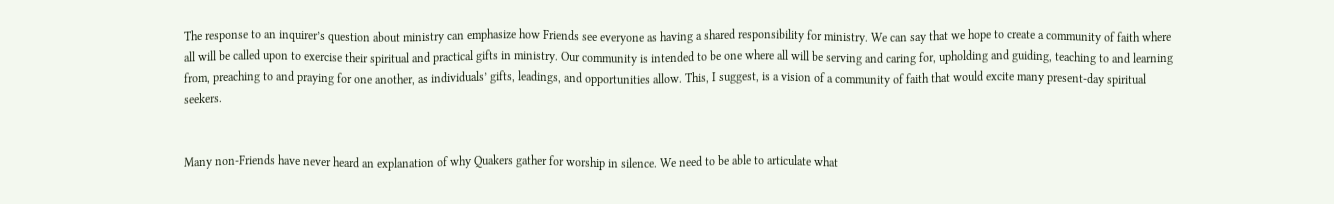The response to an inquirer’s question about ministry can emphasize how Friends see everyone as having a shared responsibility for ministry. We can say that we hope to create a community of faith where all will be called upon to exercise their spiritual and practical gifts in ministry. Our community is intended to be one where all will be serving and caring for, upholding and guiding, teaching to and learning from, preaching to and praying for one another, as individuals’ gifts, leadings, and opportunities allow. This, I suggest, is a vision of a community of faith that would excite many present-day spiritual seekers.


Many non-Friends have never heard an explanation of why Quakers gather for worship in silence. We need to be able to articulate what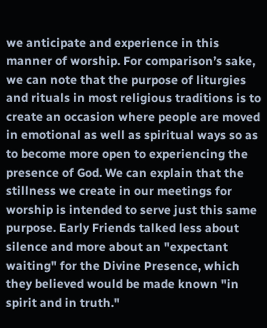we anticipate and experience in this manner of worship. For comparison’s sake, we can note that the purpose of liturgies and rituals in most religious traditions is to create an occasion where people are moved in emotional as well as spiritual ways so as to become more open to experiencing the presence of God. We can explain that the stillness we create in our meetings for worship is intended to serve just this same purpose. Early Friends talked less about silence and more about an "expectant waiting" for the Divine Presence, which they believed would be made known "in spirit and in truth."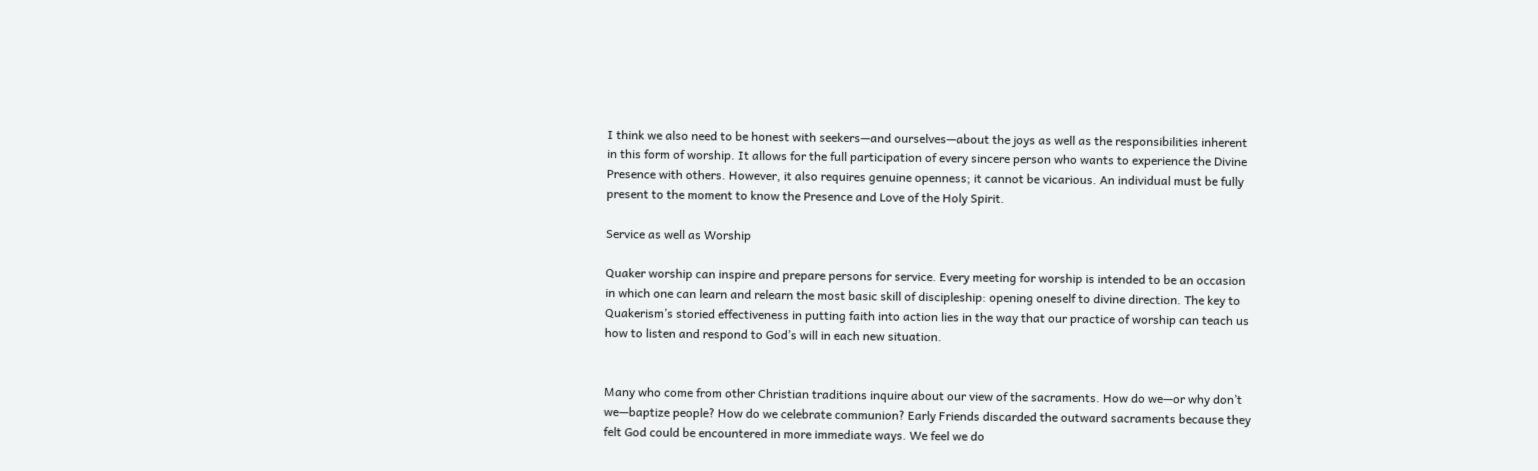I think we also need to be honest with seekers—and ourselves—about the joys as well as the responsibilities inherent in this form of worship. It allows for the full participation of every sincere person who wants to experience the Divine Presence with others. However, it also requires genuine openness; it cannot be vicarious. An individual must be fully present to the moment to know the Presence and Love of the Holy Spirit.

Service as well as Worship

Quaker worship can inspire and prepare persons for service. Every meeting for worship is intended to be an occasion in which one can learn and relearn the most basic skill of discipleship: opening oneself to divine direction. The key to Quakerism’s storied effectiveness in putting faith into action lies in the way that our practice of worship can teach us how to listen and respond to God’s will in each new situation.


Many who come from other Christian traditions inquire about our view of the sacraments. How do we—or why don’t we—baptize people? How do we celebrate communion? Early Friends discarded the outward sacraments because they felt God could be encountered in more immediate ways. We feel we do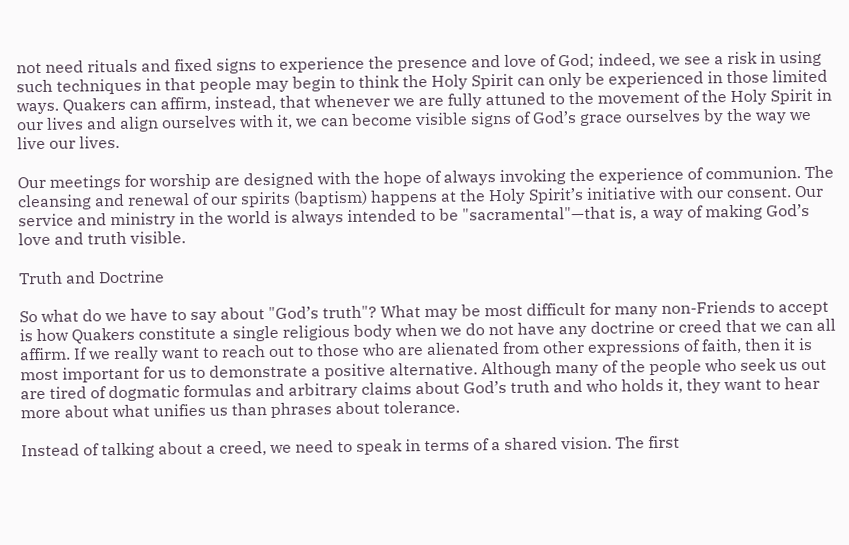not need rituals and fixed signs to experience the presence and love of God; indeed, we see a risk in using such techniques in that people may begin to think the Holy Spirit can only be experienced in those limited ways. Quakers can affirm, instead, that whenever we are fully attuned to the movement of the Holy Spirit in our lives and align ourselves with it, we can become visible signs of God’s grace ourselves by the way we live our lives.

Our meetings for worship are designed with the hope of always invoking the experience of communion. The cleansing and renewal of our spirits (baptism) happens at the Holy Spirit’s initiative with our consent. Our service and ministry in the world is always intended to be "sacramental"—that is, a way of making God’s love and truth visible.

Truth and Doctrine

So what do we have to say about "God’s truth"? What may be most difficult for many non-Friends to accept is how Quakers constitute a single religious body when we do not have any doctrine or creed that we can all affirm. If we really want to reach out to those who are alienated from other expressions of faith, then it is most important for us to demonstrate a positive alternative. Although many of the people who seek us out are tired of dogmatic formulas and arbitrary claims about God’s truth and who holds it, they want to hear more about what unifies us than phrases about tolerance.

Instead of talking about a creed, we need to speak in terms of a shared vision. The first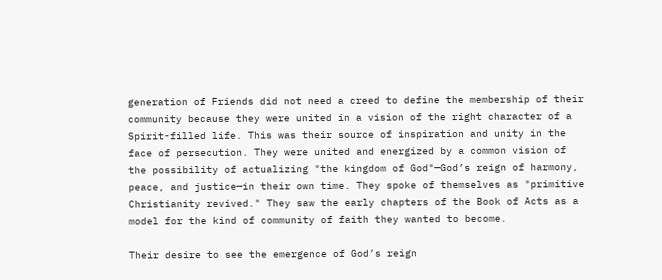generation of Friends did not need a creed to define the membership of their community because they were united in a vision of the right character of a Spirit-filled life. This was their source of inspiration and unity in the face of persecution. They were united and energized by a common vision of the possibility of actualizing "the kingdom of God"—God’s reign of harmony, peace, and justice—in their own time. They spoke of themselves as "primitive Christianity revived." They saw the early chapters of the Book of Acts as a model for the kind of community of faith they wanted to become.

Their desire to see the emergence of God’s reign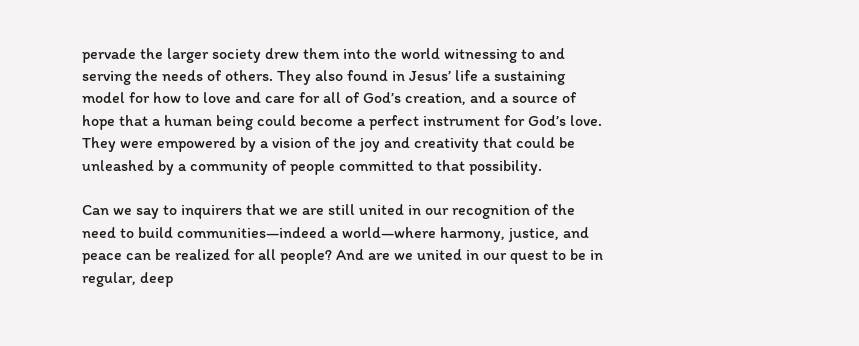pervade the larger society drew them into the world witnessing to and serving the needs of others. They also found in Jesus’ life a sustaining model for how to love and care for all of God’s creation, and a source of hope that a human being could become a perfect instrument for God’s love. They were empowered by a vision of the joy and creativity that could be unleashed by a community of people committed to that possibility.

Can we say to inquirers that we are still united in our recognition of the need to build communities—indeed a world—where harmony, justice, and peace can be realized for all people? And are we united in our quest to be in regular, deep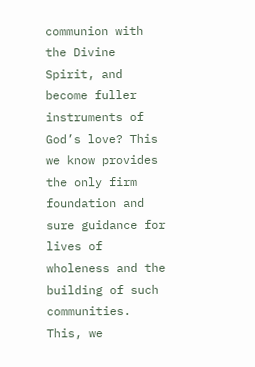communion with the Divine Spirit, and become fuller instruments of God’s love? This we know provides the only firm foundation and sure guidance for lives of wholeness and the building of such communities. This, we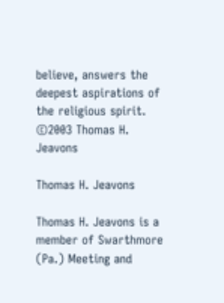believe, answers the deepest aspirations of the religious spirit.
©2003 Thomas H. Jeavons

Thomas H. Jeavons

Thomas H. Jeavons is a member of Swarthmore (Pa.) Meeting and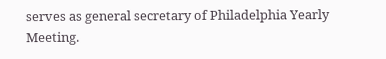serves as general secretary of Philadelphia Yearly Meeting.